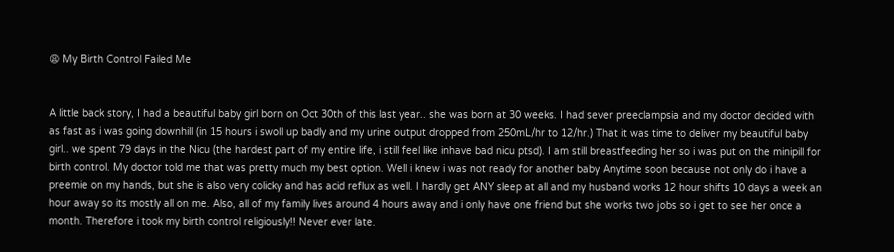😩 My Birth Control Failed Me


A little back story, I had a beautiful baby girl born on Oct 30th of this last year.. she was born at 30 weeks. I had sever preeclampsia and my doctor decided with as fast as i was going downhill (in 15 hours i swoll up badly and my urine output dropped from 250mL/hr to 12/hr.) That it was time to deliver my beautiful baby girl.. we spent 79 days in the Nicu (the hardest part of my entire life, i still feel like inhave bad nicu ptsd). I am still breastfeeding her so i was put on the minipill for birth control. My doctor told me that was pretty much my best option. Well i knew i was not ready for another baby Anytime soon because not only do i have a preemie on my hands, but she is also very colicky and has acid reflux as well. I hardly get ANY sleep at all and my husband works 12 hour shifts 10 days a week an hour away so its mostly all on me. Also, all of my family lives around 4 hours away and i only have one friend but she works two jobs so i get to see her once a month. Therefore i took my birth control religiously!! Never ever late.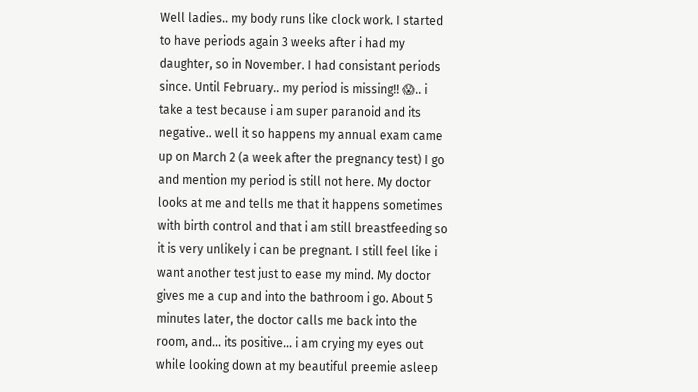Well ladies.. my body runs like clock work. I started to have periods again 3 weeks after i had my daughter, so in November. I had consistant periods since. Until February.. my period is missing!! 😱.. i take a test because i am super paranoid and its negative.. well it so happens my annual exam came up on March 2 (a week after the pregnancy test) I go and mention my period is still not here. My doctor looks at me and tells me that it happens sometimes with birth control and that i am still breastfeeding so it is very unlikely i can be pregnant. I still feel like i want another test just to ease my mind. My doctor gives me a cup and into the bathroom i go. About 5 minutes later, the doctor calls me back into the room, and... its positive... i am crying my eyes out while looking down at my beautiful preemie asleep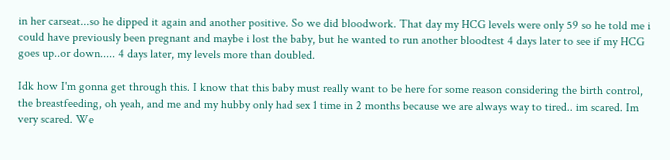in her carseat...so he dipped it again and another positive. So we did bloodwork. That day my HCG levels were only 59 so he told me i could have previously been pregnant and maybe i lost the baby, but he wanted to run another bloodtest 4 days later to see if my HCG goes up..or down..... 4 days later, my levels more than doubled.

Idk how I'm gonna get through this. I know that this baby must really want to be here for some reason considering the birth control, the breastfeeding, oh yeah, and me and my hubby only had sex 1 time in 2 months because we are always way to tired.. im scared. Im very scared. We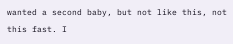wanted a second baby, but not like this, not this fast. I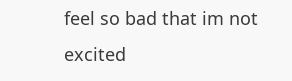feel so bad that im not excited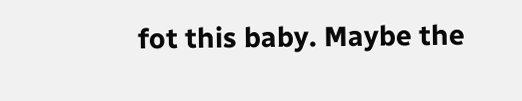fot this baby. Maybe the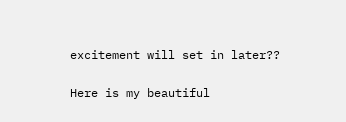excitement will set in later??

Here is my beautiful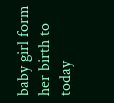baby girl form her birth to today